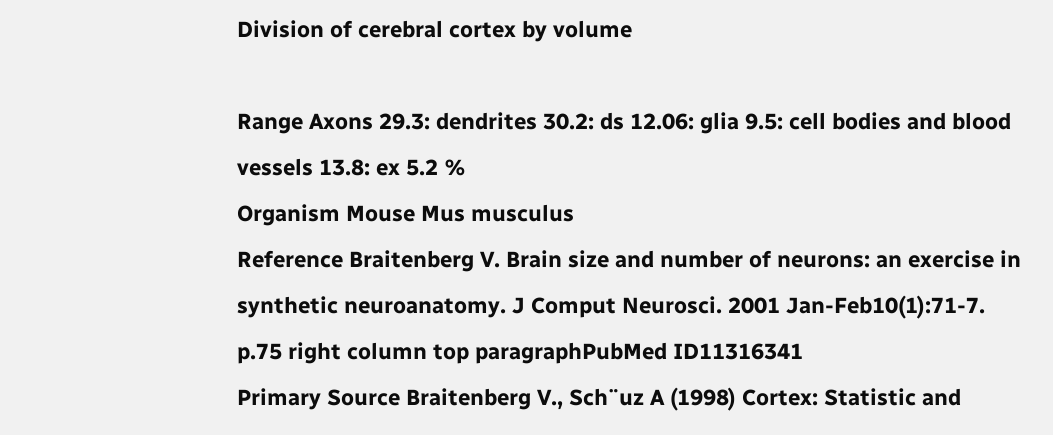Division of cerebral cortex by volume

Range Axons 29.3: dendrites 30.2: ds 12.06: glia 9.5: cell bodies and blood vessels 13.8: ex 5.2 %
Organism Mouse Mus musculus
Reference Braitenberg V. Brain size and number of neurons: an exercise in synthetic neuroanatomy. J Comput Neurosci. 2001 Jan-Feb10(1):71-7. p.75 right column top paragraphPubMed ID11316341
Primary Source Braitenberg V., Sch¨uz A (1998) Cortex: Statistic and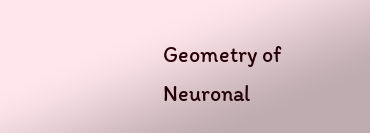Geometry of Neuronal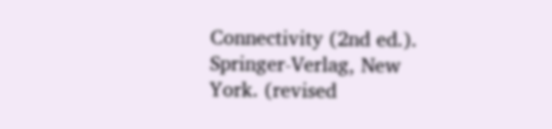Connectivity (2nd ed.). Springer-Verlag, New York. (revised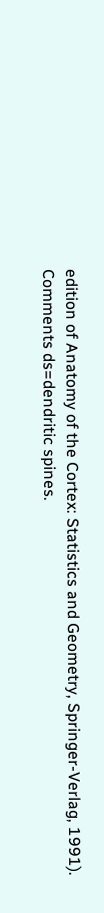edition of Anatomy of the Cortex: Statistics and Geometry, Springer-Verlag, 1991).
Comments ds=dendritic spines.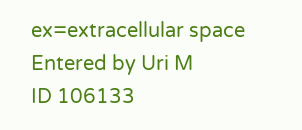ex=extracellular space
Entered by Uri M
ID 106133